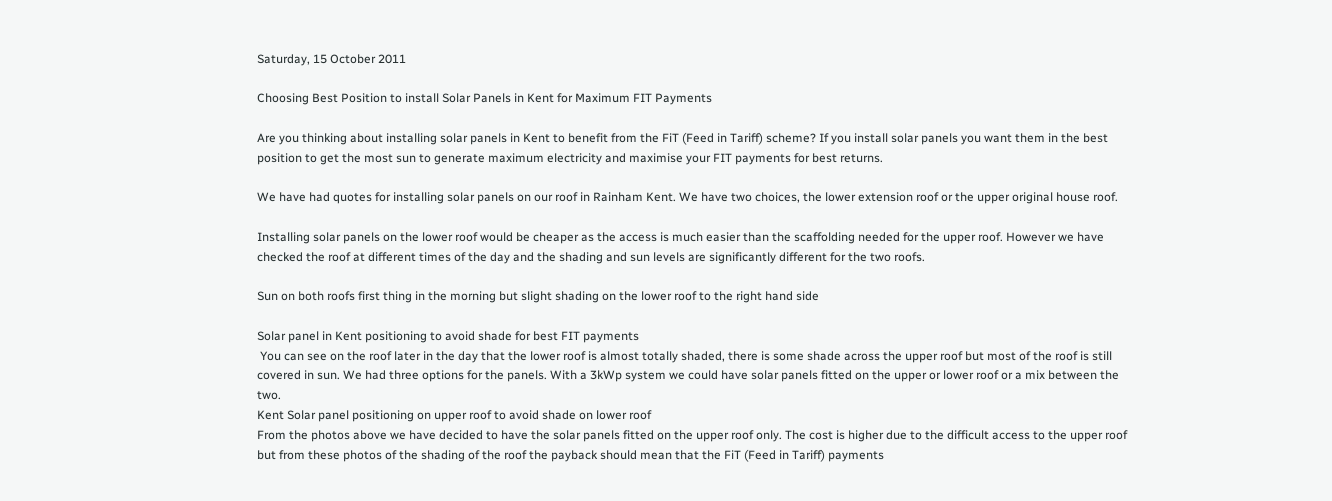Saturday, 15 October 2011

Choosing Best Position to install Solar Panels in Kent for Maximum FIT Payments

Are you thinking about installing solar panels in Kent to benefit from the FiT (Feed in Tariff) scheme? If you install solar panels you want them in the best position to get the most sun to generate maximum electricity and maximise your FIT payments for best returns.

We have had quotes for installing solar panels on our roof in Rainham Kent. We have two choices, the lower extension roof or the upper original house roof.

Installing solar panels on the lower roof would be cheaper as the access is much easier than the scaffolding needed for the upper roof. However we have checked the roof at different times of the day and the shading and sun levels are significantly different for the two roofs.

Sun on both roofs first thing in the morning but slight shading on the lower roof to the right hand side

Solar panel in Kent positioning to avoid shade for best FIT payments
 You can see on the roof later in the day that the lower roof is almost totally shaded, there is some shade across the upper roof but most of the roof is still covered in sun. We had three options for the panels. With a 3kWp system we could have solar panels fitted on the upper or lower roof or a mix between the two.
Kent Solar panel positioning on upper roof to avoid shade on lower roof
From the photos above we have decided to have the solar panels fitted on the upper roof only. The cost is higher due to the difficult access to the upper roof but from these photos of the shading of the roof the payback should mean that the FiT (Feed in Tariff) payments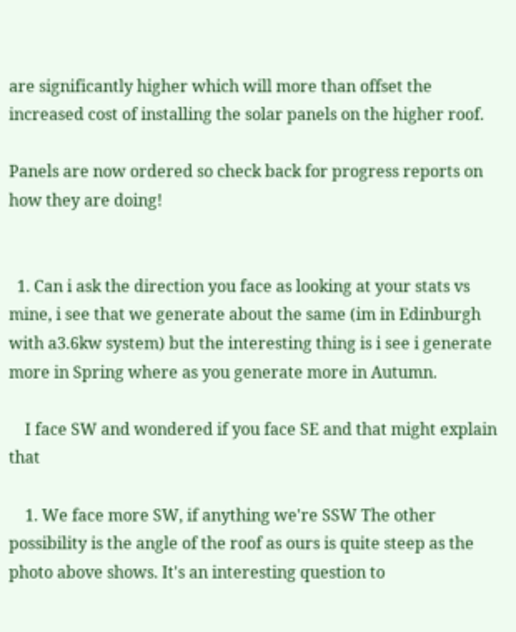are significantly higher which will more than offset the increased cost of installing the solar panels on the higher roof.

Panels are now ordered so check back for progress reports on how they are doing!


  1. Can i ask the direction you face as looking at your stats vs mine, i see that we generate about the same (im in Edinburgh with a3.6kw system) but the interesting thing is i see i generate more in Spring where as you generate more in Autumn.

    I face SW and wondered if you face SE and that might explain that

    1. We face more SW, if anything we're SSW The other possibility is the angle of the roof as ours is quite steep as the photo above shows. It's an interesting question to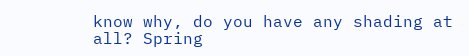know why, do you have any shading at all? Spring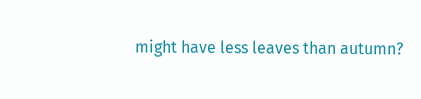might have less leaves than autumn?